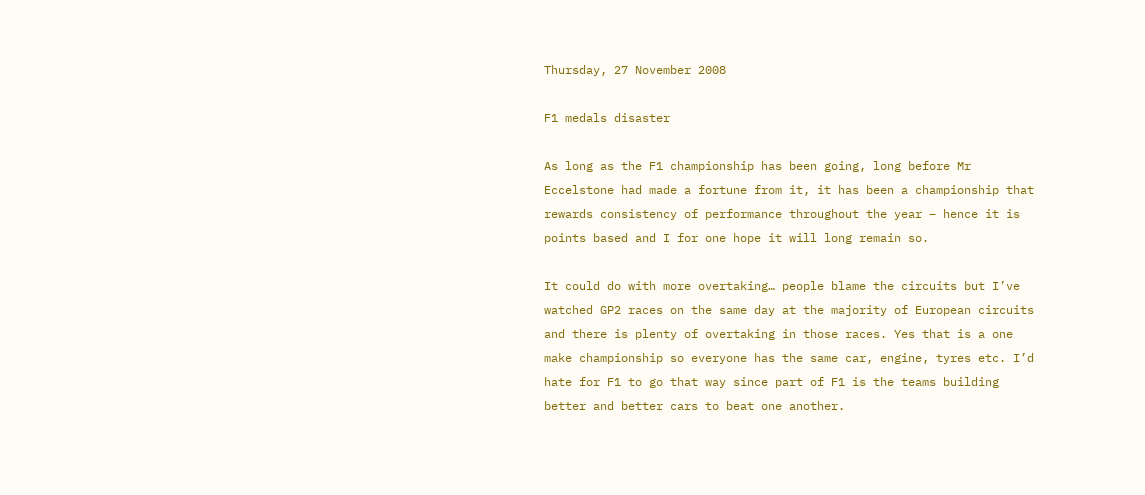Thursday, 27 November 2008

F1 medals disaster

As long as the F1 championship has been going, long before Mr Eccelstone had made a fortune from it, it has been a championship that rewards consistency of performance throughout the year – hence it is points based and I for one hope it will long remain so.

It could do with more overtaking… people blame the circuits but I’ve watched GP2 races on the same day at the majority of European circuits and there is plenty of overtaking in those races. Yes that is a one make championship so everyone has the same car, engine, tyres etc. I’d hate for F1 to go that way since part of F1 is the teams building better and better cars to beat one another.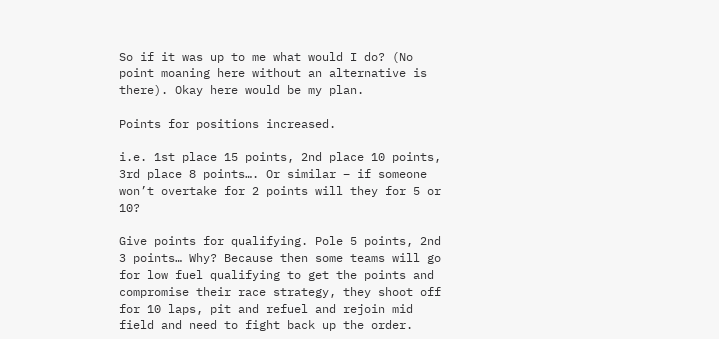So if it was up to me what would I do? (No point moaning here without an alternative is there). Okay here would be my plan.

Points for positions increased.

i.e. 1st place 15 points, 2nd place 10 points, 3rd place 8 points…. Or similar – if someone won’t overtake for 2 points will they for 5 or 10?

Give points for qualifying. Pole 5 points, 2nd 3 points… Why? Because then some teams will go for low fuel qualifying to get the points and compromise their race strategy, they shoot off for 10 laps, pit and refuel and rejoin mid field and need to fight back up the order.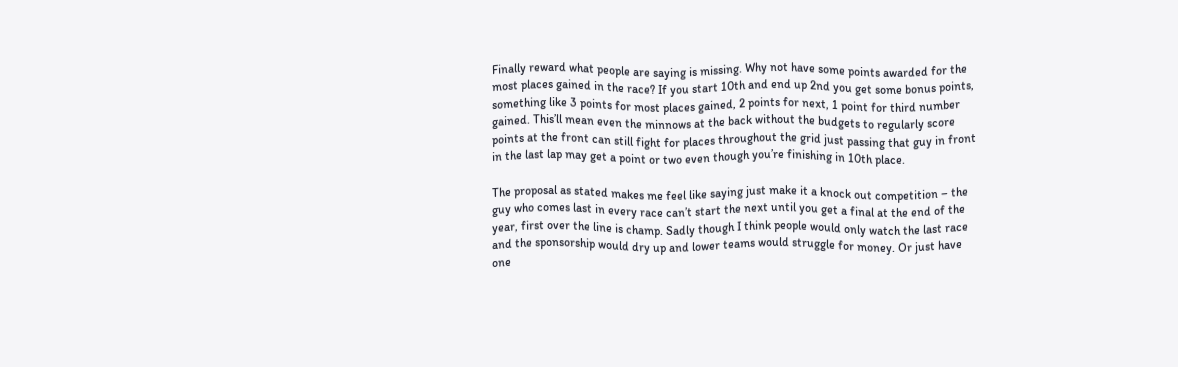Finally reward what people are saying is missing. Why not have some points awarded for the most places gained in the race? If you start 10th and end up 2nd you get some bonus points, something like 3 points for most places gained, 2 points for next, 1 point for third number gained. This’ll mean even the minnows at the back without the budgets to regularly score points at the front can still fight for places throughout the grid just passing that guy in front in the last lap may get a point or two even though you’re finishing in 10th place.

The proposal as stated makes me feel like saying just make it a knock out competition – the guy who comes last in every race can’t start the next until you get a final at the end of the year, first over the line is champ. Sadly though I think people would only watch the last race and the sponsorship would dry up and lower teams would struggle for money. Or just have one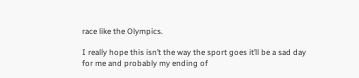race like the Olympics.

I really hope this isn’t the way the sport goes it’ll be a sad day for me and probably my ending of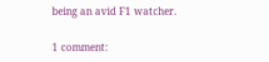being an avid F1 watcher.

1 comment: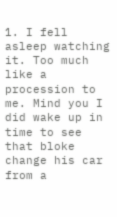1. I fell asleep watching it. Too much like a procession to me. Mind you I did wake up in time to see that bloke change his car from a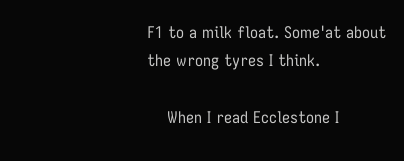F1 to a milk float. Some'at about the wrong tyres I think.

    When I read Ecclestone I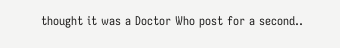thought it was a Doctor Who post for a second..